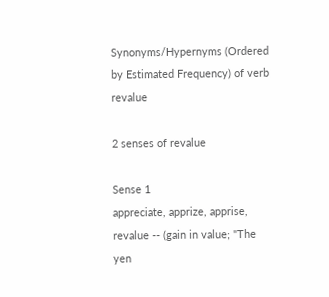Synonyms/Hypernyms (Ordered by Estimated Frequency) of verb revalue

2 senses of revalue

Sense 1
appreciate, apprize, apprise, revalue -- (gain in value; "The yen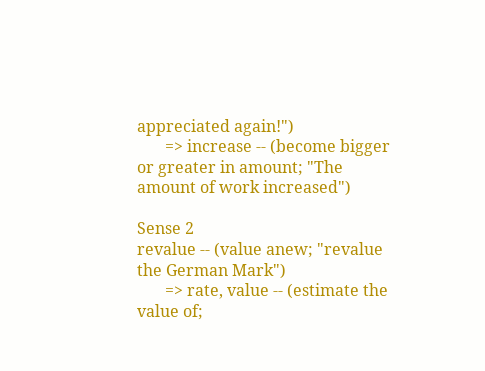appreciated again!")
       => increase -- (become bigger or greater in amount; "The amount of work increased")

Sense 2
revalue -- (value anew; "revalue the German Mark")
       => rate, value -- (estimate the value of;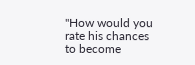"How would you rate his chances to become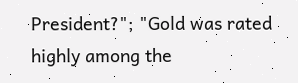President?"; "Gold was rated highly among the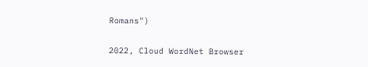Romans")

2022, Cloud WordNet Browser